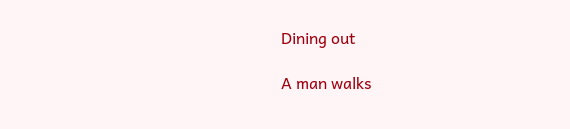Dining out

A man walks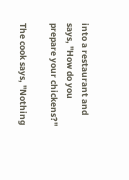into a restaurant and says, "How do you prepare your chickens?"

The cook says, "Nothing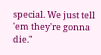special. We just tell 'em they're gonna die."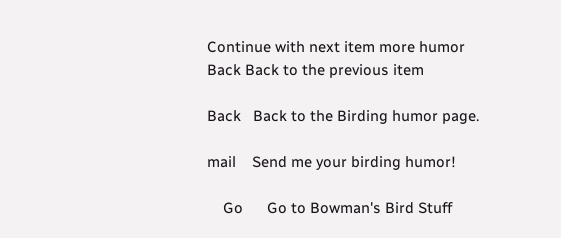Continue with next item more humor
Back Back to the previous item

Back   Back to the Birding humor page.

mail    Send me your birding humor!

    Go      Go to Bowman's Bird Stuff